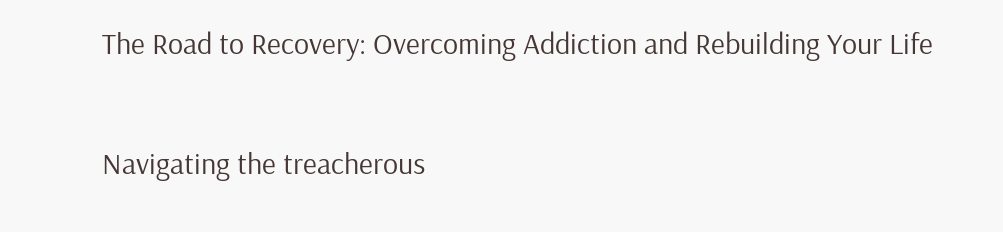The Road to Recovery: Overcoming Addiction and Rebuilding Your Life

Navigating the treacherous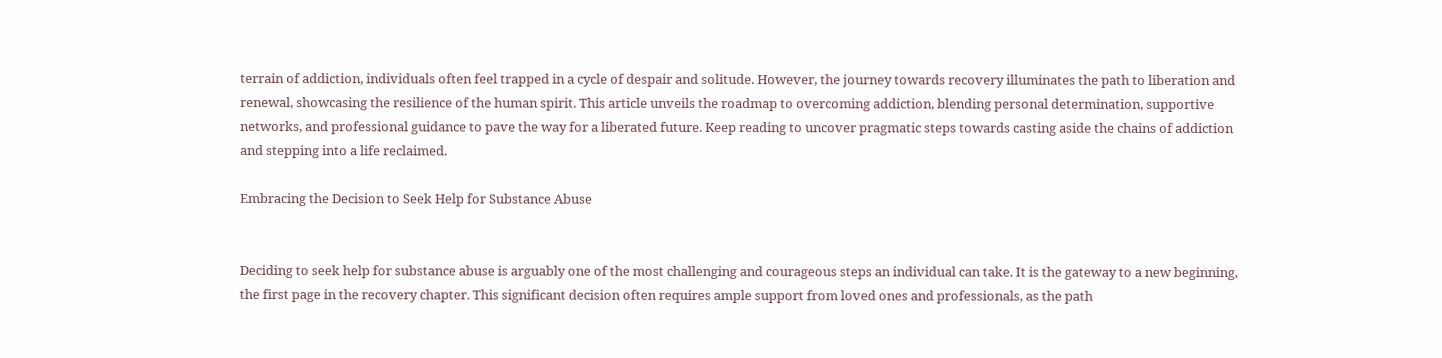terrain of addiction, individuals often feel trapped in a cycle of despair and solitude. However, the journey towards recovery illuminates the path to liberation and renewal, showcasing the resilience of the human spirit. This article unveils the roadmap to overcoming addiction, blending personal determination, supportive networks, and professional guidance to pave the way for a liberated future. Keep reading to uncover pragmatic steps towards casting aside the chains of addiction and stepping into a life reclaimed.

Embracing the Decision to Seek Help for Substance Abuse


Deciding to seek help for substance abuse is arguably one of the most challenging and courageous steps an individual can take. It is the gateway to a new beginning, the first page in the recovery chapter. This significant decision often requires ample support from loved ones and professionals, as the path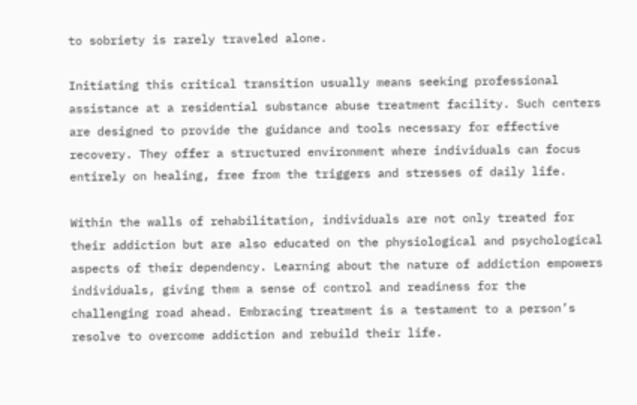to sobriety is rarely traveled alone.

Initiating this critical transition usually means seeking professional assistance at a residential substance abuse treatment facility. Such centers are designed to provide the guidance and tools necessary for effective recovery. They offer a structured environment where individuals can focus entirely on healing, free from the triggers and stresses of daily life.

Within the walls of rehabilitation, individuals are not only treated for their addiction but are also educated on the physiological and psychological aspects of their dependency. Learning about the nature of addiction empowers individuals, giving them a sense of control and readiness for the challenging road ahead. Embracing treatment is a testament to a person’s resolve to overcome addiction and rebuild their life.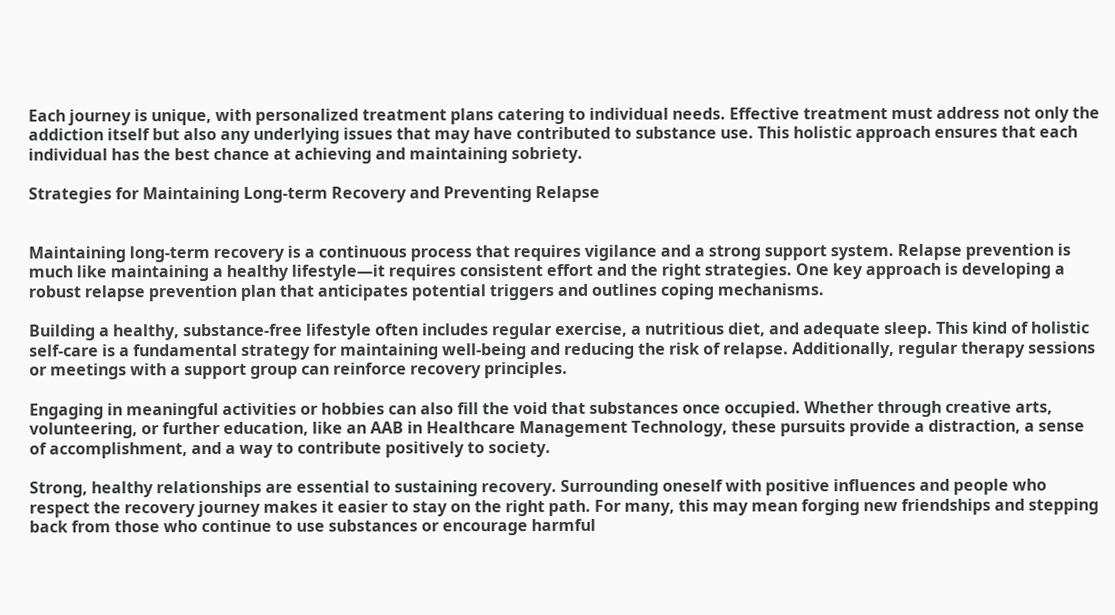Each journey is unique, with personalized treatment plans catering to individual needs. Effective treatment must address not only the addiction itself but also any underlying issues that may have contributed to substance use. This holistic approach ensures that each individual has the best chance at achieving and maintaining sobriety.

Strategies for Maintaining Long-term Recovery and Preventing Relapse


Maintaining long-term recovery is a continuous process that requires vigilance and a strong support system. Relapse prevention is much like maintaining a healthy lifestyle—it requires consistent effort and the right strategies. One key approach is developing a robust relapse prevention plan that anticipates potential triggers and outlines coping mechanisms.

Building a healthy, substance-free lifestyle often includes regular exercise, a nutritious diet, and adequate sleep. This kind of holistic self-care is a fundamental strategy for maintaining well-being and reducing the risk of relapse. Additionally, regular therapy sessions or meetings with a support group can reinforce recovery principles.

Engaging in meaningful activities or hobbies can also fill the void that substances once occupied. Whether through creative arts, volunteering, or further education, like an AAB in Healthcare Management Technology, these pursuits provide a distraction, a sense of accomplishment, and a way to contribute positively to society.

Strong, healthy relationships are essential to sustaining recovery. Surrounding oneself with positive influences and people who respect the recovery journey makes it easier to stay on the right path. For many, this may mean forging new friendships and stepping back from those who continue to use substances or encourage harmful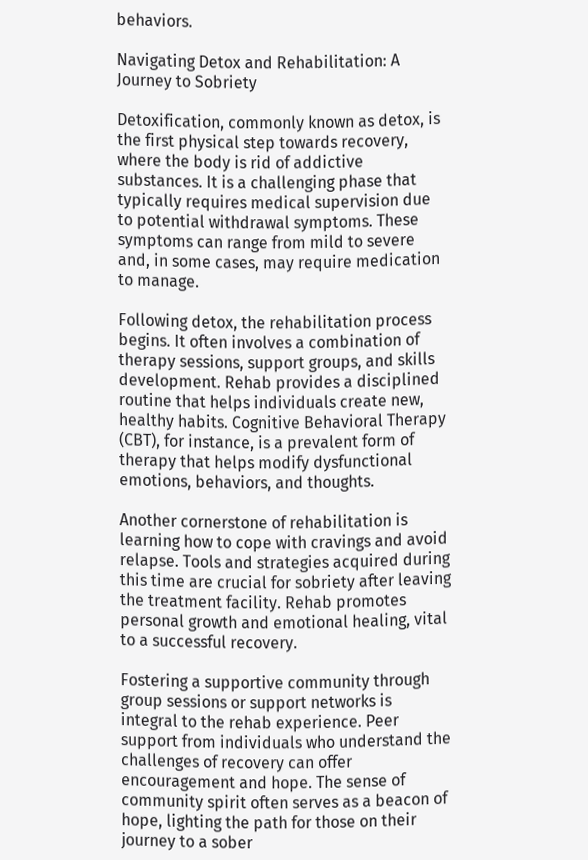behaviors.

Navigating Detox and Rehabilitation: A Journey to Sobriety

Detoxification, commonly known as detox, is the first physical step towards recovery, where the body is rid of addictive substances. It is a challenging phase that typically requires medical supervision due to potential withdrawal symptoms. These symptoms can range from mild to severe and, in some cases, may require medication to manage.

Following detox, the rehabilitation process begins. It often involves a combination of therapy sessions, support groups, and skills development. Rehab provides a disciplined routine that helps individuals create new, healthy habits. Cognitive Behavioral Therapy (CBT), for instance, is a prevalent form of therapy that helps modify dysfunctional emotions, behaviors, and thoughts.

Another cornerstone of rehabilitation is learning how to cope with cravings and avoid relapse. Tools and strategies acquired during this time are crucial for sobriety after leaving the treatment facility. Rehab promotes personal growth and emotional healing, vital to a successful recovery.

Fostering a supportive community through group sessions or support networks is integral to the rehab experience. Peer support from individuals who understand the challenges of recovery can offer encouragement and hope. The sense of community spirit often serves as a beacon of hope, lighting the path for those on their journey to a sober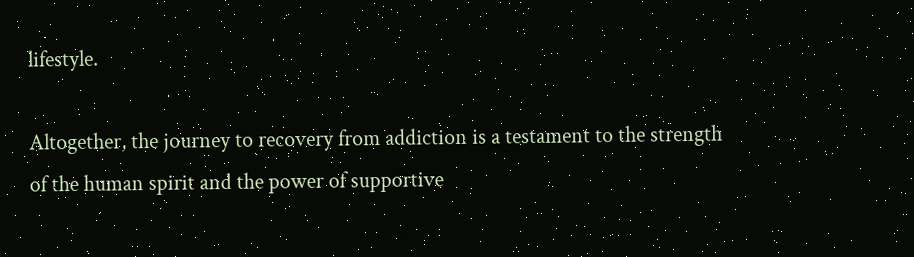lifestyle.

Altogether, the journey to recovery from addiction is a testament to the strength of the human spirit and the power of supportive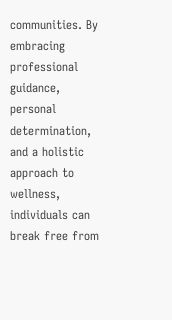communities. By embracing professional guidance, personal determination, and a holistic approach to wellness, individuals can break free from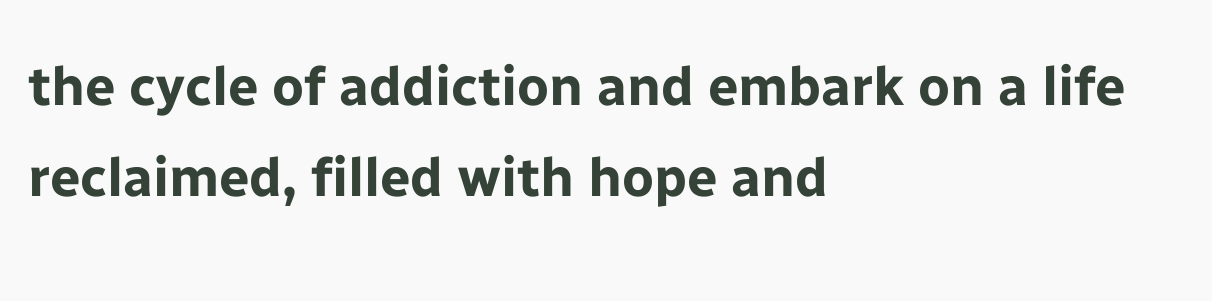the cycle of addiction and embark on a life reclaimed, filled with hope and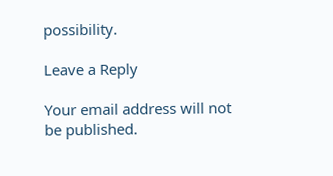possibility.

Leave a Reply

Your email address will not be published.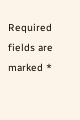Required fields are marked *